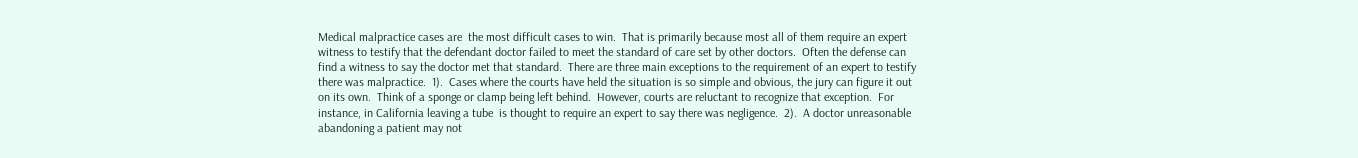Medical malpractice cases are  the most difficult cases to win.  That is primarily because most all of them require an expert witness to testify that the defendant doctor failed to meet the standard of care set by other doctors.  Often the defense can find a witness to say the doctor met that standard.  There are three main exceptions to the requirement of an expert to testify there was malpractice.  1).  Cases where the courts have held the situation is so simple and obvious, the jury can figure it out on its own.  Think of a sponge or clamp being left behind.  However, courts are reluctant to recognize that exception.  For instance, in California leaving a tube  is thought to require an expert to say there was negligence.  2).  A doctor unreasonable abandoning a patient may not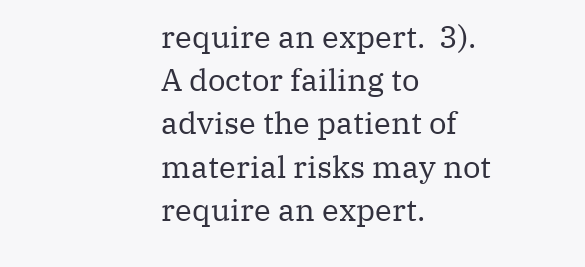require an expert.  3).  A doctor failing to advise the patient of  material risks may not require an expert.